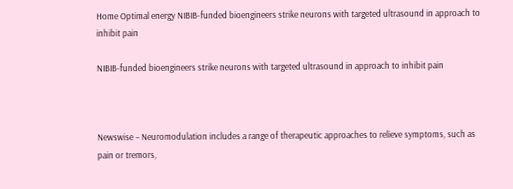Home Optimal energy NIBIB-funded bioengineers strike neurons with targeted ultrasound in approach to inhibit pain

NIBIB-funded bioengineers strike neurons with targeted ultrasound in approach to inhibit pain



Newswise – Neuromodulation includes a range of therapeutic approaches to relieve symptoms, such as pain or tremors,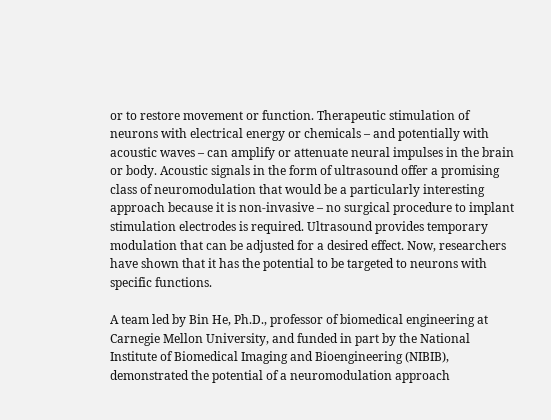or to restore movement or function. Therapeutic stimulation of neurons with electrical energy or chemicals – and potentially with acoustic waves – can amplify or attenuate neural impulses in the brain or body. Acoustic signals in the form of ultrasound offer a promising class of neuromodulation that would be a particularly interesting approach because it is non-invasive – no surgical procedure to implant stimulation electrodes is required. Ultrasound provides temporary modulation that can be adjusted for a desired effect. Now, researchers have shown that it has the potential to be targeted to neurons with specific functions.

A team led by Bin He, Ph.D., professor of biomedical engineering at Carnegie Mellon University, and funded in part by the National Institute of Biomedical Imaging and Bioengineering (NIBIB), demonstrated the potential of a neuromodulation approach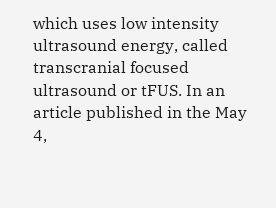which uses low intensity ultrasound energy, called transcranial focused ultrasound or tFUS. In an article published in the May 4,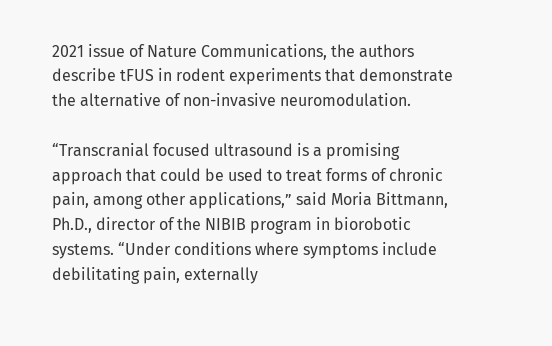2021 issue of Nature Communications, the authors describe tFUS in rodent experiments that demonstrate the alternative of non-invasive neuromodulation.

“Transcranial focused ultrasound is a promising approach that could be used to treat forms of chronic pain, among other applications,” said Moria Bittmann, Ph.D., director of the NIBIB program in biorobotic systems. “Under conditions where symptoms include debilitating pain, externally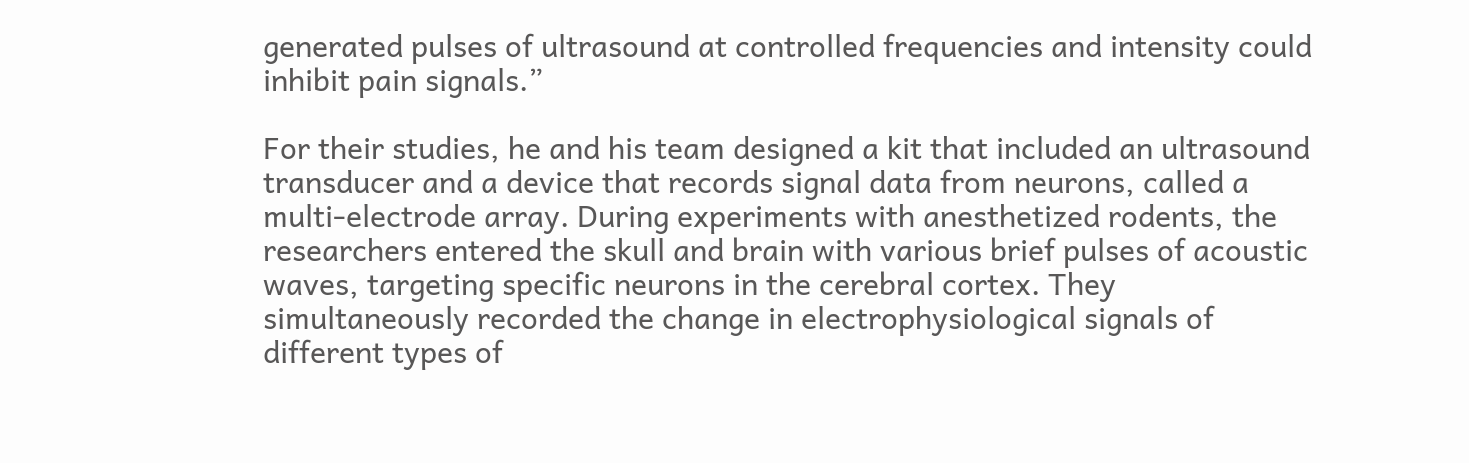generated pulses of ultrasound at controlled frequencies and intensity could inhibit pain signals.”

For their studies, he and his team designed a kit that included an ultrasound transducer and a device that records signal data from neurons, called a multi-electrode array. During experiments with anesthetized rodents, the researchers entered the skull and brain with various brief pulses of acoustic waves, targeting specific neurons in the cerebral cortex. They simultaneously recorded the change in electrophysiological signals of different types of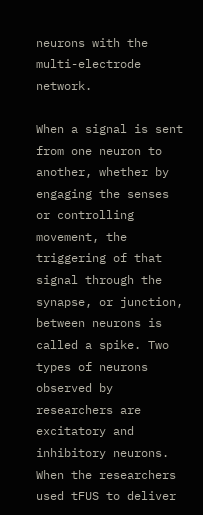neurons with the multi-electrode network.

When a signal is sent from one neuron to another, whether by engaging the senses or controlling movement, the triggering of that signal through the synapse, or junction, between neurons is called a spike. Two types of neurons observed by researchers are excitatory and inhibitory neurons. When the researchers used tFUS to deliver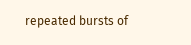repeated bursts of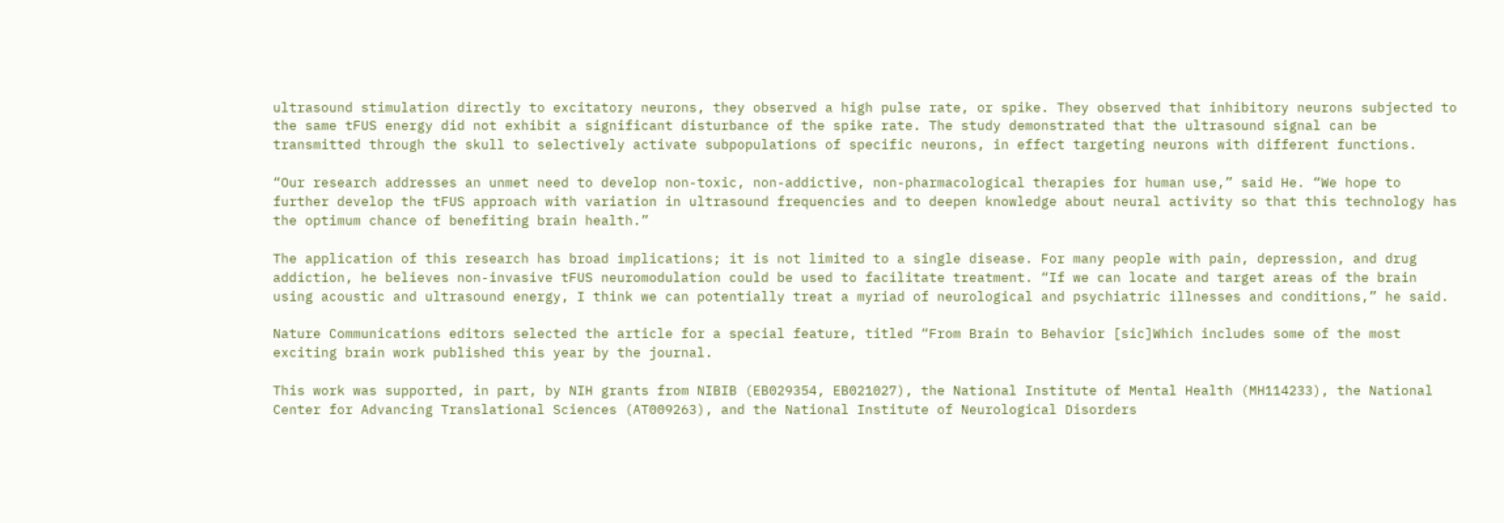ultrasound stimulation directly to excitatory neurons, they observed a high pulse rate, or spike. They observed that inhibitory neurons subjected to the same tFUS energy did not exhibit a significant disturbance of the spike rate. The study demonstrated that the ultrasound signal can be transmitted through the skull to selectively activate subpopulations of specific neurons, in effect targeting neurons with different functions.

“Our research addresses an unmet need to develop non-toxic, non-addictive, non-pharmacological therapies for human use,” said He. “We hope to further develop the tFUS approach with variation in ultrasound frequencies and to deepen knowledge about neural activity so that this technology has the optimum chance of benefiting brain health.”

The application of this research has broad implications; it is not limited to a single disease. For many people with pain, depression, and drug addiction, he believes non-invasive tFUS neuromodulation could be used to facilitate treatment. “If we can locate and target areas of the brain using acoustic and ultrasound energy, I think we can potentially treat a myriad of neurological and psychiatric illnesses and conditions,” he said.

Nature Communications editors selected the article for a special feature, titled “From Brain to Behavior [sic]Which includes some of the most exciting brain work published this year by the journal.

This work was supported, in part, by NIH grants from NIBIB (EB029354, EB021027), the National Institute of Mental Health (MH114233), the National Center for Advancing Translational Sciences (AT009263), and the National Institute of Neurological Disorders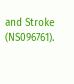and Stroke (NS096761).